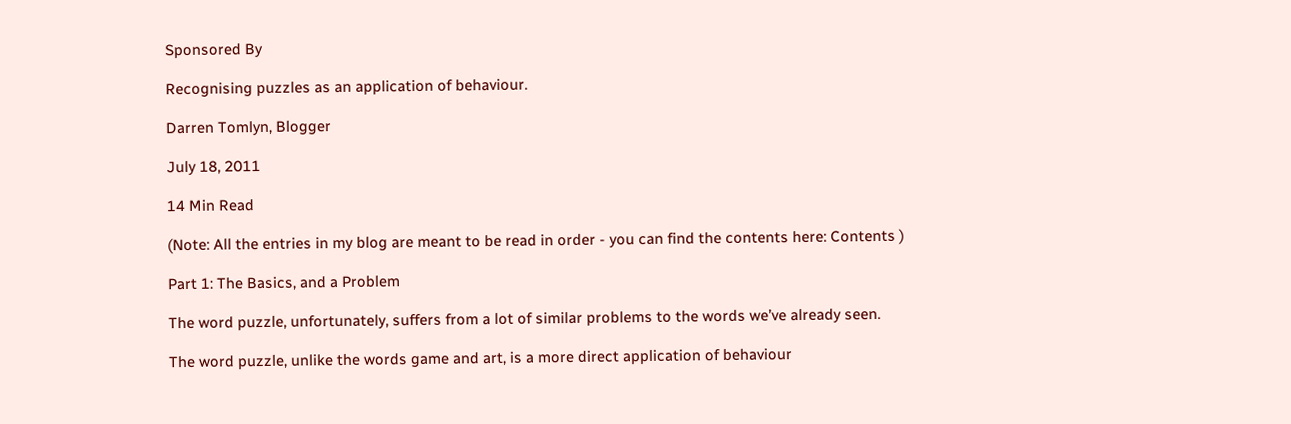Sponsored By

Recognising puzzles as an application of behaviour.

Darren Tomlyn, Blogger

July 18, 2011

14 Min Read

(Note: All the entries in my blog are meant to be read in order - you can find the contents here: Contents )

Part 1: The Basics, and a Problem

The word puzzle, unfortunately, suffers from a lot of similar problems to the words we’ve already seen.

The word puzzle, unlike the words game and art, is a more direct application of behaviour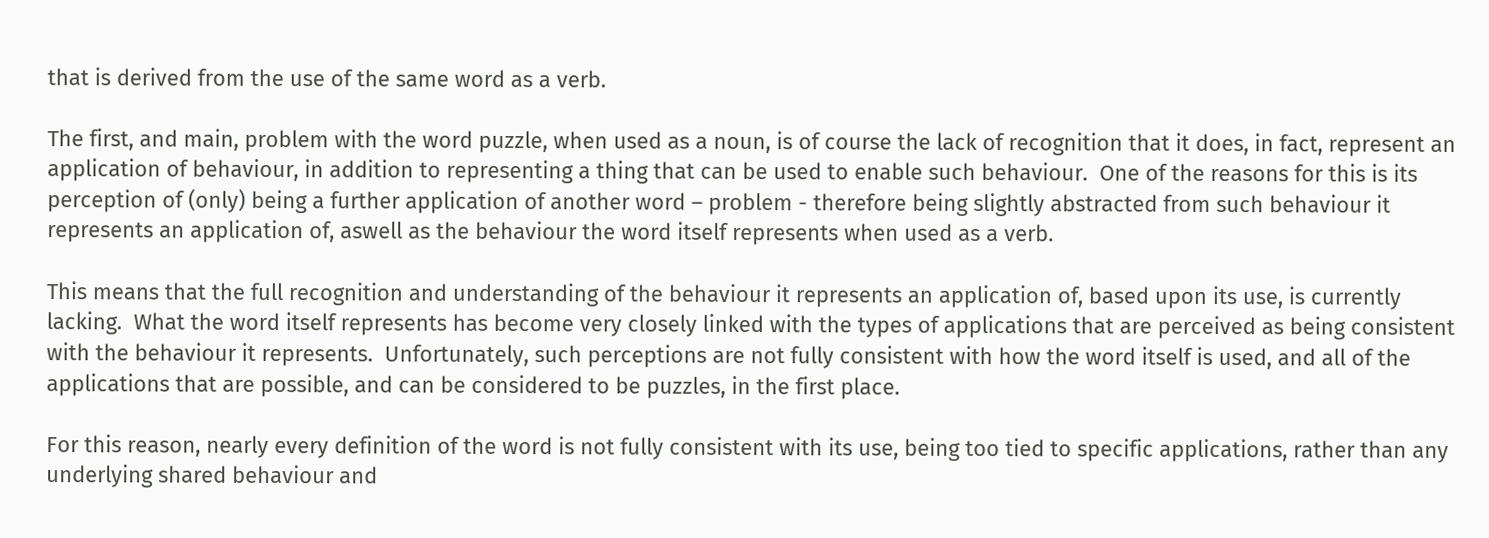that is derived from the use of the same word as a verb.

The first, and main, problem with the word puzzle, when used as a noun, is of course the lack of recognition that it does, in fact, represent an application of behaviour, in addition to representing a thing that can be used to enable such behaviour.  One of the reasons for this is its perception of (only) being a further application of another word – problem - therefore being slightly abstracted from such behaviour it represents an application of, aswell as the behaviour the word itself represents when used as a verb.

This means that the full recognition and understanding of the behaviour it represents an application of, based upon its use, is currently lacking.  What the word itself represents has become very closely linked with the types of applications that are perceived as being consistent with the behaviour it represents.  Unfortunately, such perceptions are not fully consistent with how the word itself is used, and all of the applications that are possible, and can be considered to be puzzles, in the first place.

For this reason, nearly every definition of the word is not fully consistent with its use, being too tied to specific applications, rather than any underlying shared behaviour and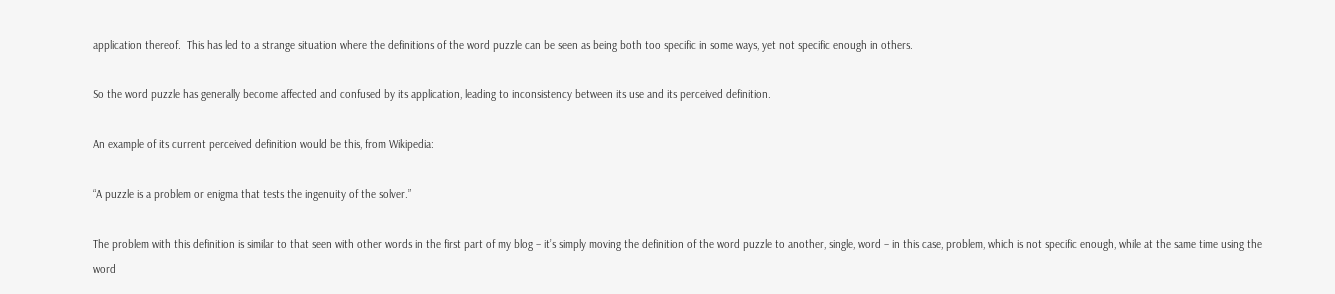application thereof.  This has led to a strange situation where the definitions of the word puzzle can be seen as being both too specific in some ways, yet not specific enough in others.

So the word puzzle has generally become affected and confused by its application, leading to inconsistency between its use and its perceived definition.

An example of its current perceived definition would be this, from Wikipedia:

“A puzzle is a problem or enigma that tests the ingenuity of the solver.”

The problem with this definition is similar to that seen with other words in the first part of my blog – it’s simply moving the definition of the word puzzle to another, single, word – in this case, problem, which is not specific enough, while at the same time using the word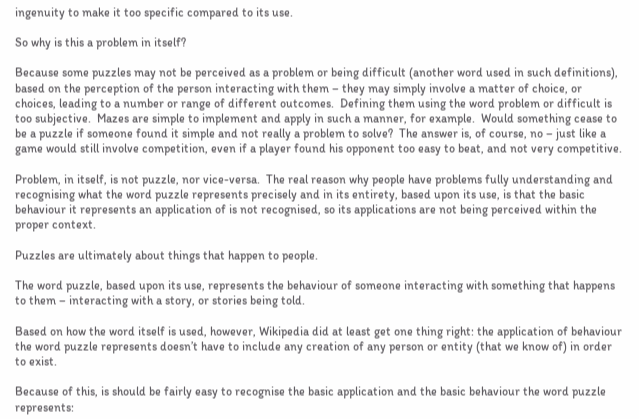ingenuity to make it too specific compared to its use.

So why is this a problem in itself?

Because some puzzles may not be perceived as a problem or being difficult (another word used in such definitions), based on the perception of the person interacting with them – they may simply involve a matter of choice, or choices, leading to a number or range of different outcomes.  Defining them using the word problem or difficult is too subjective.  Mazes are simple to implement and apply in such a manner, for example.  Would something cease to be a puzzle if someone found it simple and not really a problem to solve?  The answer is, of course, no – just like a game would still involve competition, even if a player found his opponent too easy to beat, and not very competitive.

Problem, in itself, is not puzzle, nor vice-versa.  The real reason why people have problems fully understanding and recognising what the word puzzle represents precisely and in its entirety, based upon its use, is that the basic behaviour it represents an application of is not recognised, so its applications are not being perceived within the proper context.

Puzzles are ultimately about things that happen to people.

The word puzzle, based upon its use, represents the behaviour of someone interacting with something that happens to them – interacting with a story, or stories being told.

Based on how the word itself is used, however, Wikipedia did at least get one thing right: the application of behaviour the word puzzle represents doesn’t have to include any creation of any person or entity (that we know of) in order to exist.

Because of this, is should be fairly easy to recognise the basic application and the basic behaviour the word puzzle represents: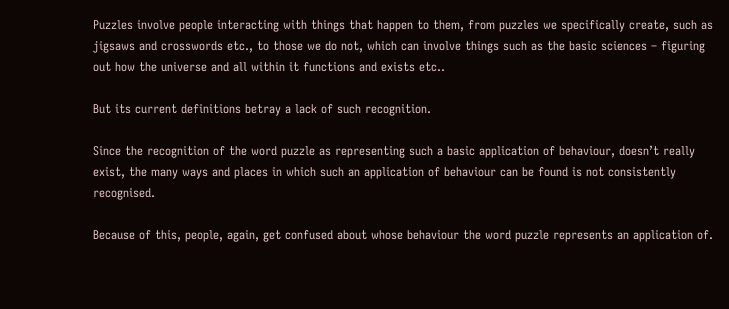Puzzles involve people interacting with things that happen to them, from puzzles we specifically create, such as jigsaws and crosswords etc., to those we do not, which can involve things such as the basic sciences – figuring out how the universe and all within it functions and exists etc..

But its current definitions betray a lack of such recognition.

Since the recognition of the word puzzle as representing such a basic application of behaviour, doesn’t really exist, the many ways and places in which such an application of behaviour can be found is not consistently recognised.

Because of this, people, again, get confused about whose behaviour the word puzzle represents an application of.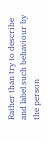Rather than try to describe and label such behaviour by the person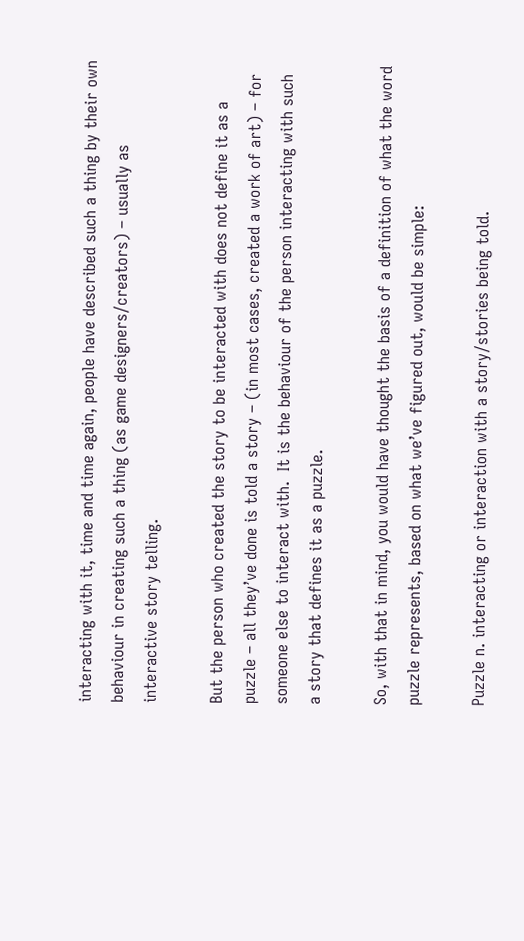interacting with it, time and time again, people have described such a thing by their own behaviour in creating such a thing (as game designers/creators) – usually as interactive story telling.

But the person who created the story to be interacted with does not define it as a puzzle – all they’ve done is told a story – (in most cases, created a work of art) – for someone else to interact with.  It is the behaviour of the person interacting with such a story that defines it as a puzzle.

So, with that in mind, you would have thought the basis of a definition of what the word puzzle represents, based on what we’ve figured out, would be simple:

Puzzle n. interacting or interaction with a story/stories being told.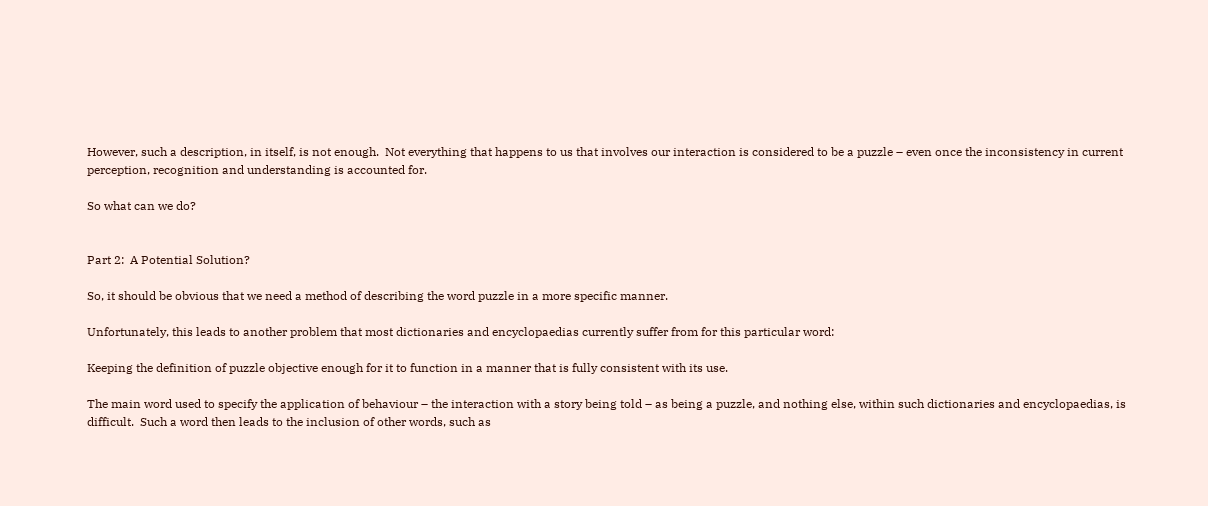However, such a description, in itself, is not enough.  Not everything that happens to us that involves our interaction is considered to be a puzzle – even once the inconsistency in current perception, recognition and understanding is accounted for.

So what can we do?


Part 2:  A Potential Solution?

So, it should be obvious that we need a method of describing the word puzzle in a more specific manner.

Unfortunately, this leads to another problem that most dictionaries and encyclopaedias currently suffer from for this particular word:

Keeping the definition of puzzle objective enough for it to function in a manner that is fully consistent with its use.

The main word used to specify the application of behaviour – the interaction with a story being told – as being a puzzle, and nothing else, within such dictionaries and encyclopaedias, is difficult.  Such a word then leads to the inclusion of other words, such as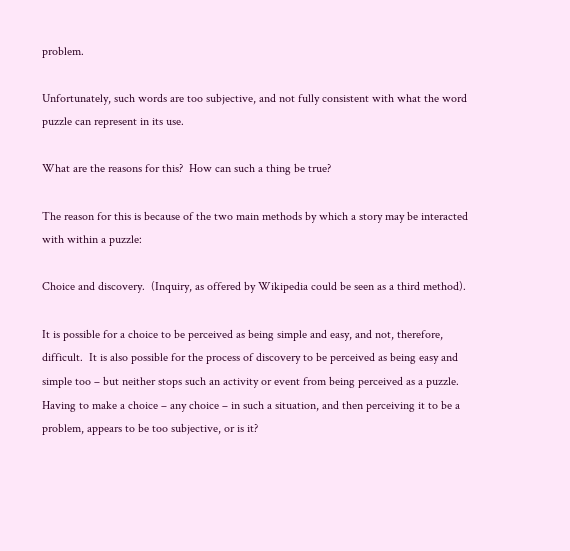problem.

Unfortunately, such words are too subjective, and not fully consistent with what the word puzzle can represent in its use.

What are the reasons for this?  How can such a thing be true?

The reason for this is because of the two main methods by which a story may be interacted with within a puzzle:

Choice and discovery.  (Inquiry, as offered by Wikipedia could be seen as a third method).

It is possible for a choice to be perceived as being simple and easy, and not, therefore, difficult.  It is also possible for the process of discovery to be perceived as being easy and simple too – but neither stops such an activity or event from being perceived as a puzzle.  Having to make a choice – any choice – in such a situation, and then perceiving it to be a problem, appears to be too subjective, or is it?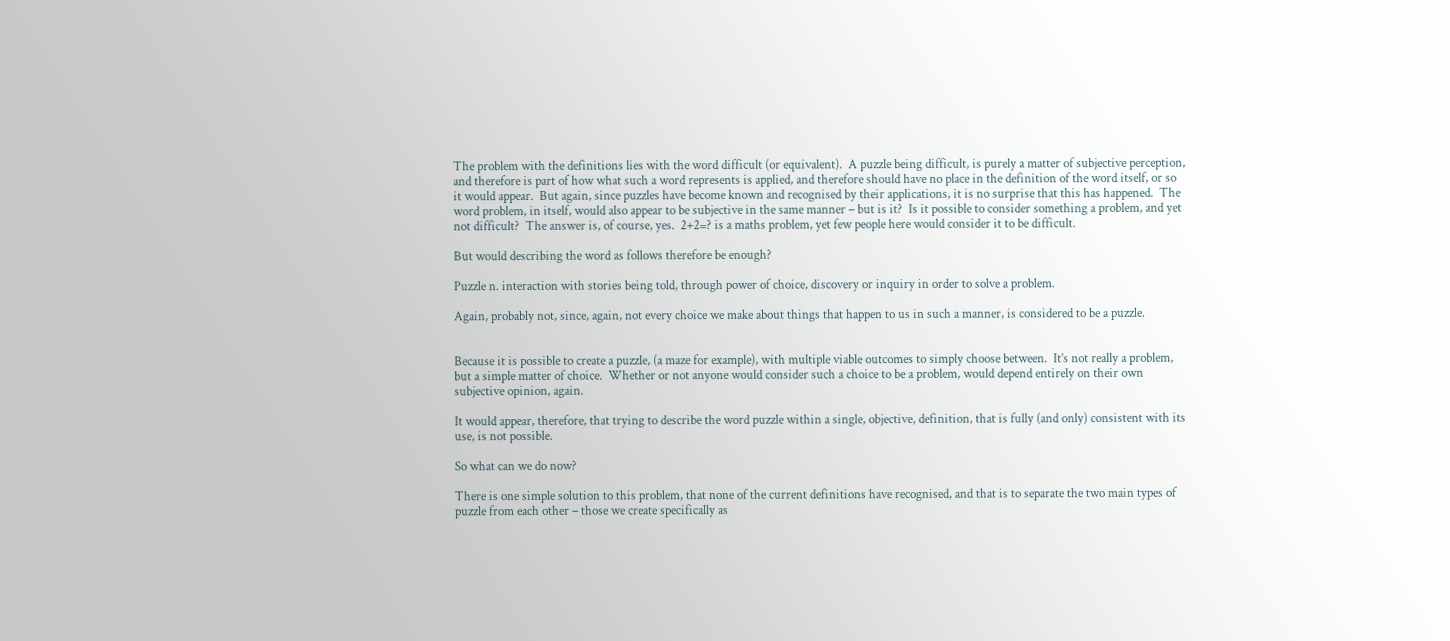The problem with the definitions lies with the word difficult (or equivalent).  A puzzle being difficult, is purely a matter of subjective perception, and therefore is part of how what such a word represents is applied, and therefore should have no place in the definition of the word itself, or so it would appear.  But again, since puzzles have become known and recognised by their applications, it is no surprise that this has happened.  The word problem, in itself, would also appear to be subjective in the same manner – but is it?  Is it possible to consider something a problem, and yet not difficult?  The answer is, of course, yes.  2+2=? is a maths problem, yet few people here would consider it to be difficult.

But would describing the word as follows therefore be enough?

Puzzle n. interaction with stories being told, through power of choice, discovery or inquiry in order to solve a problem.

Again, probably not, since, again, not every choice we make about things that happen to us in such a manner, is considered to be a puzzle.


Because it is possible to create a puzzle, (a maze for example), with multiple viable outcomes to simply choose between.  It’s not really a problem, but a simple matter of choice.  Whether or not anyone would consider such a choice to be a problem, would depend entirely on their own subjective opinion, again.

It would appear, therefore, that trying to describe the word puzzle within a single, objective, definition, that is fully (and only) consistent with its use, is not possible.

So what can we do now?

There is one simple solution to this problem, that none of the current definitions have recognised, and that is to separate the two main types of puzzle from each other – those we create specifically as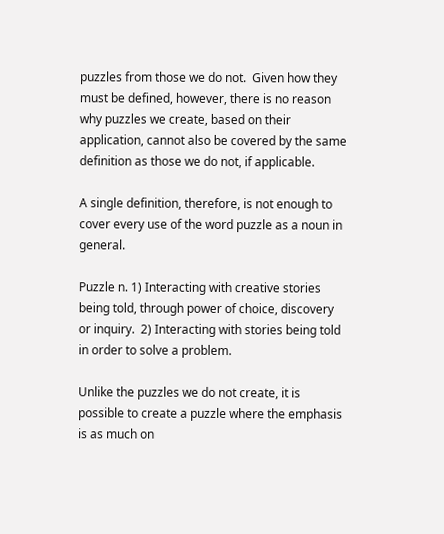puzzles from those we do not.  Given how they must be defined, however, there is no reason why puzzles we create, based on their application, cannot also be covered by the same definition as those we do not, if applicable.

A single definition, therefore, is not enough to cover every use of the word puzzle as a noun in general.

Puzzle n. 1) Interacting with creative stories being told, through power of choice, discovery or inquiry.  2) Interacting with stories being told in order to solve a problem.

Unlike the puzzles we do not create, it is possible to create a puzzle where the emphasis is as much on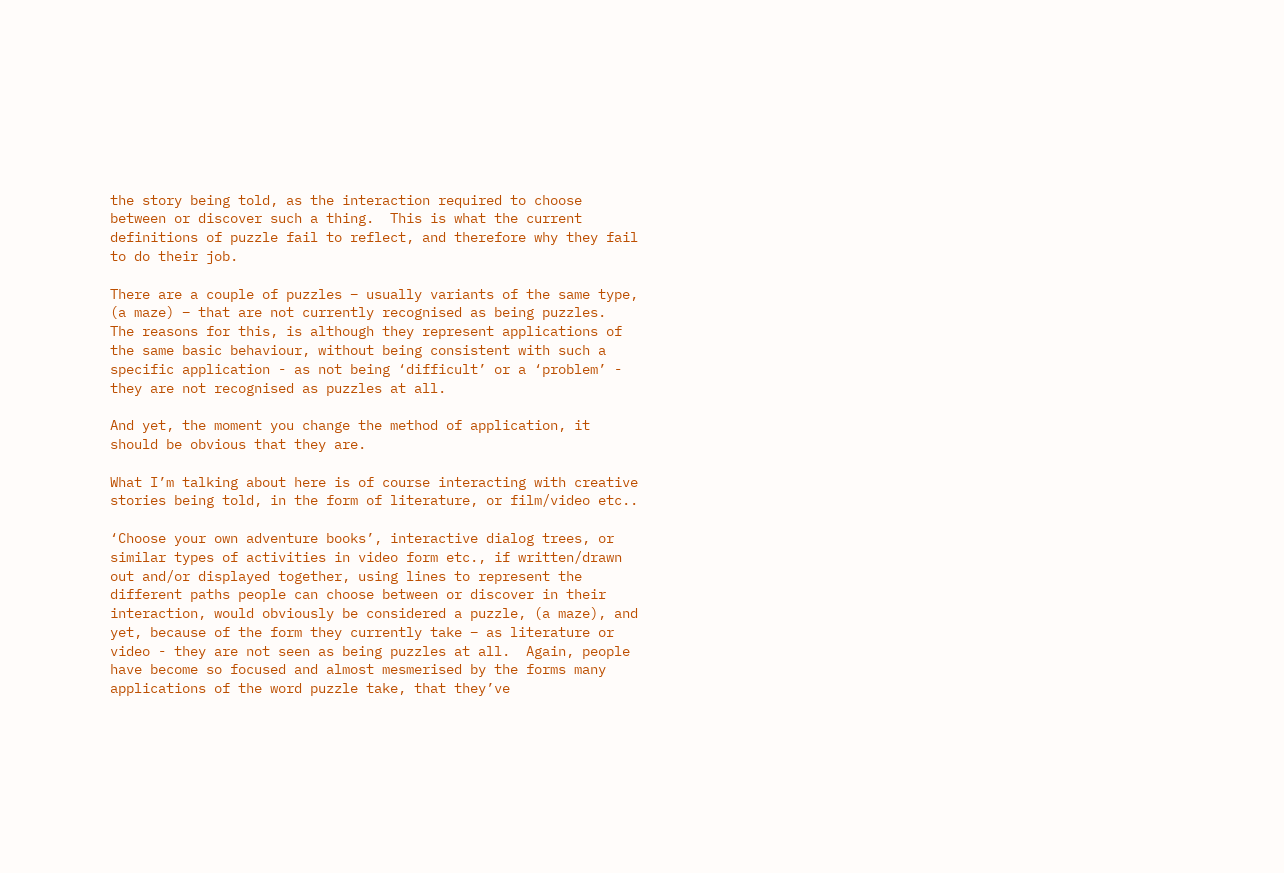the story being told, as the interaction required to choose between or discover such a thing.  This is what the current definitions of puzzle fail to reflect, and therefore why they fail to do their job.

There are a couple of puzzles – usually variants of the same type, (a maze) – that are not currently recognised as being puzzles.  The reasons for this, is although they represent applications of the same basic behaviour, without being consistent with such a specific application - as not being ‘difficult’ or a ‘problem’ - they are not recognised as puzzles at all.

And yet, the moment you change the method of application, it should be obvious that they are.

What I’m talking about here is of course interacting with creative stories being told, in the form of literature, or film/video etc..

‘Choose your own adventure books’, interactive dialog trees, or similar types of activities in video form etc., if written/drawn out and/or displayed together, using lines to represent the different paths people can choose between or discover in their interaction, would obviously be considered a puzzle, (a maze), and yet, because of the form they currently take – as literature or video - they are not seen as being puzzles at all.  Again, people have become so focused and almost mesmerised by the forms many applications of the word puzzle take, that they’ve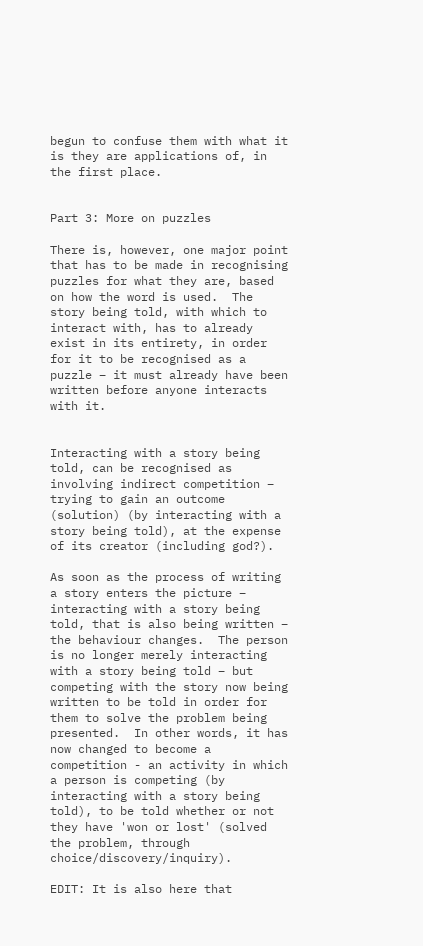begun to confuse them with what it is they are applications of, in the first place.


Part 3: More on puzzles

There is, however, one major point that has to be made in recognising puzzles for what they are, based on how the word is used.  The story being told, with which to interact with, has to already exist in its entirety, in order for it to be recognised as a puzzle – it must already have been written before anyone interacts with it.


Interacting with a story being told, can be recognised as involving indirect competition – trying to gain an outcome (solution) (by interacting with a story being told), at the expense of its creator (including god?).

As soon as the process of writing a story enters the picture – interacting with a story being told, that is also being written – the behaviour changes.  The person is no longer merely interacting with a story being told – but competing with the story now being written to be told in order for them to solve the problem being presented.  In other words, it has now changed to become a competition - an activity in which a person is competing (by interacting with a story being told), to be told whether or not they have 'won or lost' (solved the problem, through choice/discovery/inquiry).

EDIT: It is also here that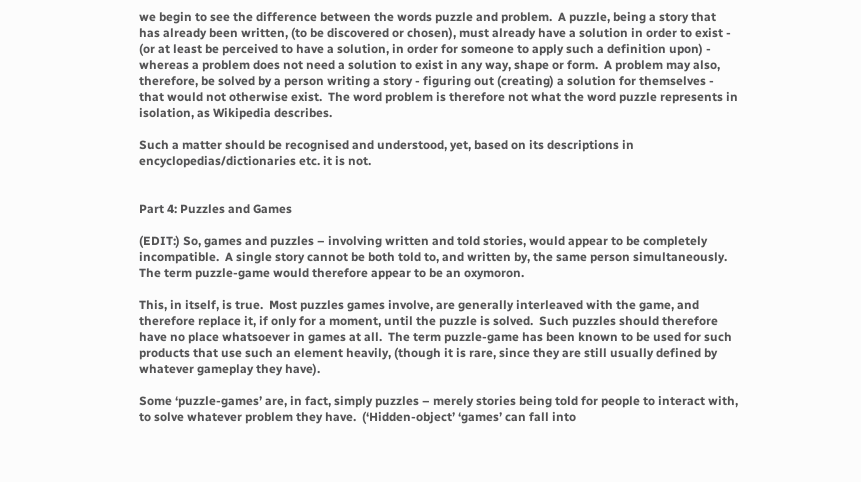we begin to see the difference between the words puzzle and problem.  A puzzle, being a story that has already been written, (to be discovered or chosen), must already have a solution in order to exist - (or at least be perceived to have a solution, in order for someone to apply such a definition upon) - whereas a problem does not need a solution to exist in any way, shape or form.  A problem may also, therefore, be solved by a person writing a story - figuring out (creating) a solution for themselves - that would not otherwise exist.  The word problem is therefore not what the word puzzle represents in isolation, as Wikipedia describes.

Such a matter should be recognised and understood, yet, based on its descriptions in encyclopedias/dictionaries etc. it is not.


Part 4: Puzzles and Games

(EDIT:) So, games and puzzles – involving written and told stories, would appear to be completely incompatible.  A single story cannot be both told to, and written by, the same person simultaneously.  The term puzzle-game would therefore appear to be an oxymoron.

This, in itself, is true.  Most puzzles games involve, are generally interleaved with the game, and therefore replace it, if only for a moment, until the puzzle is solved.  Such puzzles should therefore have no place whatsoever in games at all.  The term puzzle-game has been known to be used for such products that use such an element heavily, (though it is rare, since they are still usually defined by whatever gameplay they have).

Some ‘puzzle-games’ are, in fact, simply puzzles – merely stories being told for people to interact with, to solve whatever problem they have.  (‘Hidden-object’ ‘games’ can fall into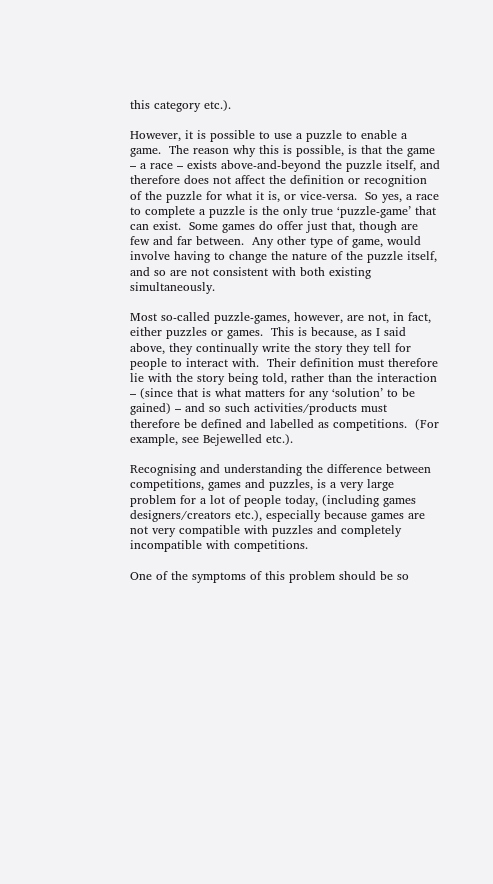this category etc.).

However, it is possible to use a puzzle to enable a game.  The reason why this is possible, is that the game – a race – exists above-and-beyond the puzzle itself, and therefore does not affect the definition or recognition of the puzzle for what it is, or vice-versa.  So yes, a race to complete a puzzle is the only true ‘puzzle-game’ that can exist.  Some games do offer just that, though are few and far between.  Any other type of game, would involve having to change the nature of the puzzle itself, and so are not consistent with both existing simultaneously.

Most so-called puzzle-games, however, are not, in fact, either puzzles or games.  This is because, as I said above, they continually write the story they tell for people to interact with.  Their definition must therefore lie with the story being told, rather than the interaction – (since that is what matters for any ‘solution’ to be gained) – and so such activities/products must therefore be defined and labelled as competitions.  (For example, see Bejewelled etc.).

Recognising and understanding the difference between competitions, games and puzzles, is a very large problem for a lot of people today, (including games designers/creators etc.), especially because games are not very compatible with puzzles and completely incompatible with competitions.

One of the symptoms of this problem should be so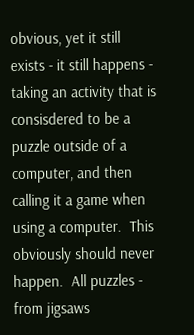obvious, yet it still exists - it still happens - taking an activity that is consisdered to be a puzzle outside of a computer, and then calling it a game when using a computer.  This obviously should never happen.  All puzzles - from jigsaws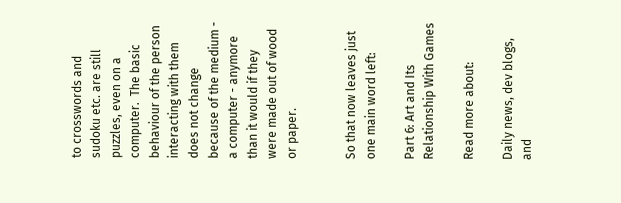to crosswords and sudoku etc. are still puzzles, even on a computer.  The basic behaviour of the person interacting with them does not change because of the medium - a computer - anymore than it would if they were made out of wood or paper.


So that now leaves just one main word left:

Part 6: Art and Its Relationship With Games

Read more about:

Daily news, dev blogs, and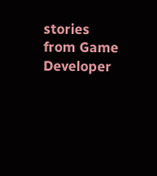stories from Game Developer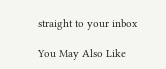straight to your inbox

You May Also Like